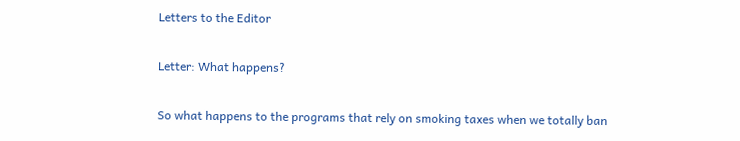Letters to the Editor

Letter: What happens?

So what happens to the programs that rely on smoking taxes when we totally ban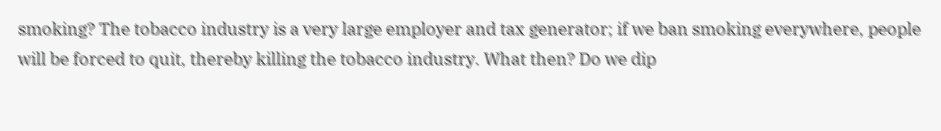smoking? The tobacco industry is a very large employer and tax generator; if we ban smoking everywhere, people will be forced to quit, thereby killing the tobacco industry. What then? Do we dip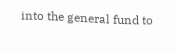into the general fund to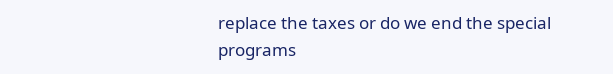replace the taxes or do we end the special programs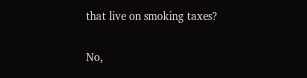that live on smoking taxes?

No,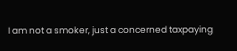I am not a smoker, just a concerned taxpaying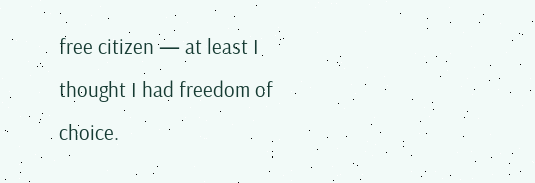free citizen — at least I thought I had freedom of choice.